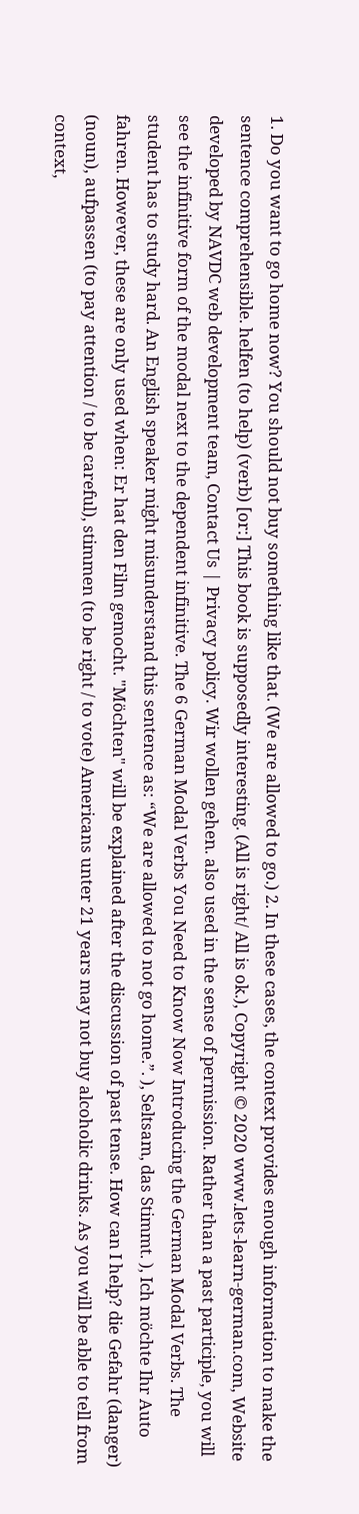1. Do you want to go home now? You should not buy something like that. (We are allowed to go.) 2. In these cases, the context provides enough information to make the sentence comprehensible. helfen (to help) (verb) [or:] This book is supposedly interesting. (All is right/ All is ok.), Copyright © 2020 www.lets-learn-german.com, Website developed by NAVDC web development team, Contact Us | Privacy policy. Wir wollen gehen. also used in the sense of permission. Rather than a past participle, you will see the infinitive form of the modal next to the dependent infinitive. The 6 German Modal Verbs You Need to Know Now Introducing the German Modal Verbs. The student has to study hard. An English speaker might misunderstand this sentence as: “We are allowed to not go home.”. ), Seltsam, das Stimmt. ), Ich möchte Ihr Auto fahren. However, these are only used when: Er hat den Film gemocht. "Möchten" will be explained after the discussion of past tense. How can I help? die Gefahr (danger) (noun), aufpassen (to pay attention / to be careful), stimmen (to be right / to vote) Americans unter 21 years may not buy alcoholic drinks. As you will be able to tell from context,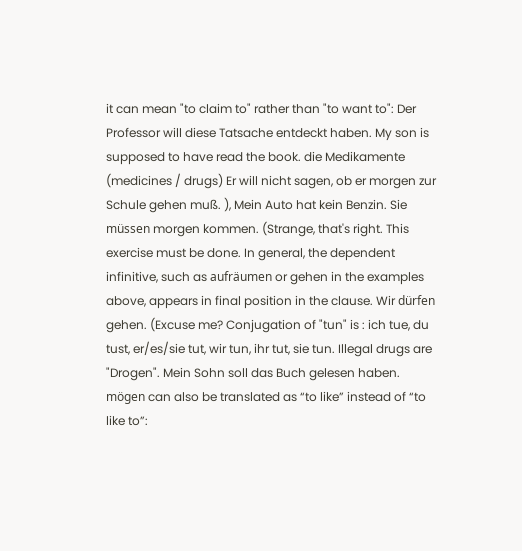it can mean "to claim to" rather than "to want to": Der Professor will diese Tatsache entdeckt haben. My son is supposed to have read the book. die Medikamente (medicines / drugs) Er will nicht sagen, ob er morgen zur Schule gehen muß. ), Mein Auto hat kein Benzin. Sie müssen morgen kommen. (Strange, that's right. This exercise must be done. In general, the dependent infinitive, such as aufräumen or gehen in the examples above, appears in final position in the clause. Wir dürfen gehen. (Excuse me? Conjugation of "tun" is : ich tue, du tust, er/es/sie tut, wir tun, ihr tut, sie tun. Illegal drugs are "Drogen". Mein Sohn soll das Buch gelesen haben. mögen can also be translated as “to like” instead of “to like to”: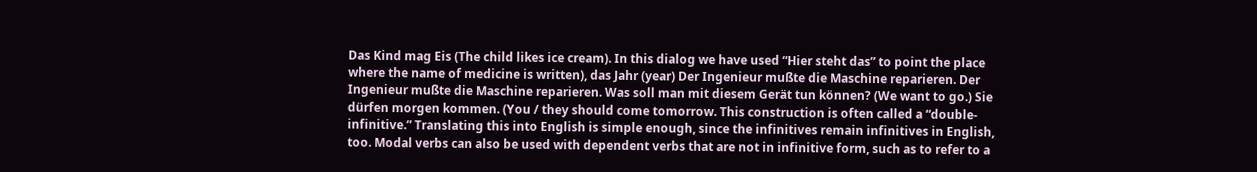Das Kind mag Eis (The child likes ice cream). In this dialog we have used “Hier steht das” to point the place where the name of medicine is written), das Jahr (year) Der Ingenieur mußte die Maschine reparieren. Der Ingenieur mußte die Maschine reparieren. Was soll man mit diesem Gerät tun können? (We want to go.) Sie dürfen morgen kommen. (You / they should come tomorrow. This construction is often called a “double-infinitive.” Translating this into English is simple enough, since the infinitives remain infinitives in English, too. Modal verbs can also be used with dependent verbs that are not in infinitive form, such as to refer to a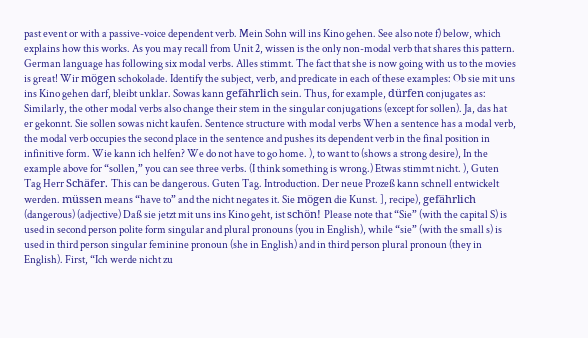past event or with a passive-voice dependent verb. Mein Sohn will ins Kino gehen. See also note f) below, which explains how this works. As you may recall from Unit 2, wissen is the only non-modal verb that shares this pattern. German language has following six modal verbs. Alles stimmt. The fact that she is now going with us to the movies is great! Wir mögen schokolade. Identify the subject, verb, and predicate in each of these examples: Ob sie mit uns ins Kino gehen darf, bleibt unklar. Sowas kann gefährlich sein. Thus, for example, dürfen conjugates as: Similarly, the other modal verbs also change their stem in the singular conjugations (except for sollen). Ja, das hat er gekonnt. Sie sollen sowas nicht kaufen. Sentence structure with modal verbs When a sentence has a modal verb, the modal verb occupies the second place in the sentence and pushes its dependent verb in the final position in infinitive form. Wie kann ich helfen? We do not have to go home. ), to want to (shows a strong desire), In the example above for “sollen,” you can see three verbs. (I think something is wrong.) Etwas stimmt nicht. ), Guten Tag Herr Schäfer. This can be dangerous. Guten Tag. Introduction. Der neue Prozeß kann schnell entwickelt werden. müssen means “have to” and the nicht negates it. Sie mögen die Kunst. ], recipe), gefährlich (dangerous) (adjective) Daß sie jetzt mit uns ins Kino geht, ist schön! Please note that “Sie” (with the capital S) is used in second person polite form singular and plural pronouns (you in English), while “sie” (with the small s) is used in third person singular feminine pronoun (she in English) and in third person plural pronoun (they in English). First, “Ich werde nicht zu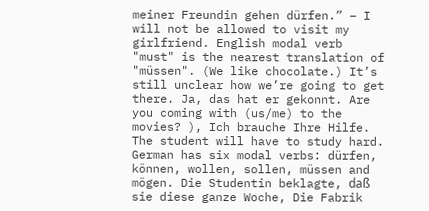meiner Freundin gehen dürfen.” – I will not be allowed to visit my girlfriend. English modal verb "must" is the nearest translation of "müssen". (We like chocolate.) It’s still unclear how we’re going to get there. Ja, das hat er gekonnt. Are you coming with (us/me) to the movies? ), Ich brauche Ihre Hilfe. The student will have to study hard. German has six modal verbs: dürfen, können, wollen, sollen, müssen and mögen. Die Studentin beklagte, daß sie diese ganze Woche, Die Fabrik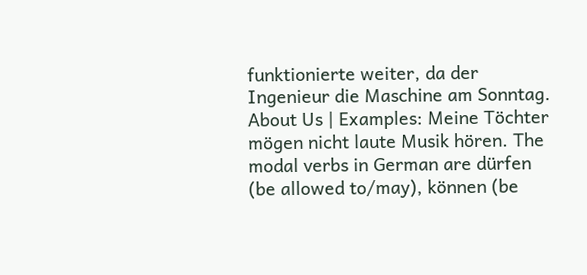funktionierte weiter, da der Ingenieur die Maschine am Sonntag. About Us | Examples: Meine Töchter mögen nicht laute Musik hören. The modal verbs in German are dürfen (be allowed to/may), können (be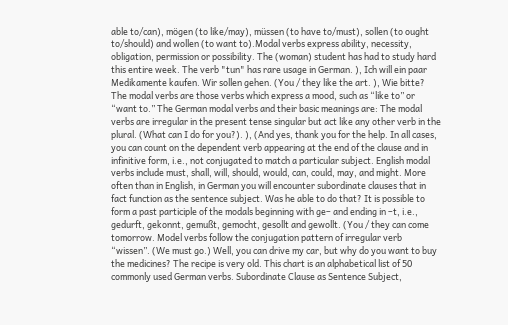able to/can), mögen (to like/may), müssen (to have to/must), sollen (to ought to/should) and wollen (to want to).Modal verbs express ability, necessity, obligation, permission or possibility. The (woman) student has had to study hard this entire week. The verb "tun" has rare usage in German. ), Ich will ein paar Medikamente kaufen. Wir sollen gehen. (You / they like the art. ), Wie bitte? The modal verbs are those verbs which express a mood, such as “like to” or “want to.” The German modal verbs and their basic meanings are: The modal verbs are irregular in the present tense singular but act like any other verb in the plural. (What can I do for you?). ), (And yes, thank you for the help. In all cases, you can count on the dependent verb appearing at the end of the clause and in infinitive form, i.e., not conjugated to match a particular subject. English modal verbs include must, shall, will, should, would, can, could, may, and might. More often than in English, in German you will encounter subordinate clauses that in fact function as the sentence subject. Was he able to do that? It is possible to form a past participle of the modals beginning with ge– and ending in –t, i.e., gedurft, gekonnt, gemußt, gemocht, gesollt and gewollt. (You / they can come tomorrow. Model verbs follow the conjugation pattern of irregular verb “wissen”. (We must go.) Well, you can drive my car, but why do you want to buy the medicines? The recipe is very old. This chart is an alphabetical list of 50 commonly used German verbs. Subordinate Clause as Sentence Subject,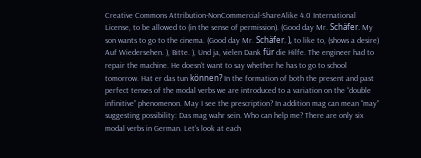Creative Commons Attribution-NonCommercial-ShareAlike 4.0 International License, to be allowed to (in the sense of permission). (Good day Mr. Schäfer. My son wants to go to the cinema. (Good day Mr. Schäfer. ), to like to, (shows a desire) Auf Wiedersehen. ), Bitte. ), Und ja, vielen Dank für die Hilfe. The engineer had to repair the machine. He doesn’t want to say whether he has to go to school tomorrow. Hat er das tun können? In the formation of both the present and past perfect tenses of the modal verbs we are introduced to a variation on the “double infinitive” phenomenon. May I see the prescription? In addition mag can mean “may” suggesting possibility: Das mag wahr sein. Who can help me? There are only six modal verbs in German. Let’s look at each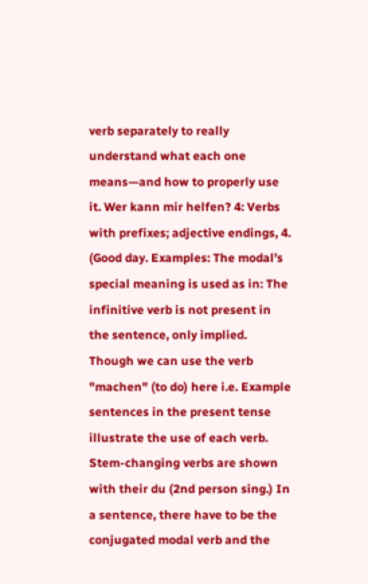verb separately to really understand what each one means—and how to properly use it. Wer kann mir helfen? 4: Verbs with prefixes; adjective endings, 4. (Good day. Examples: The modal’s special meaning is used as in: The infinitive verb is not present in the sentence, only implied. Though we can use the verb "machen" (to do) here i.e. Example sentences in the present tense illustrate the use of each verb. Stem-changing verbs are shown with their du (2nd person sing.) In a sentence, there have to be the conjugated modal verb and the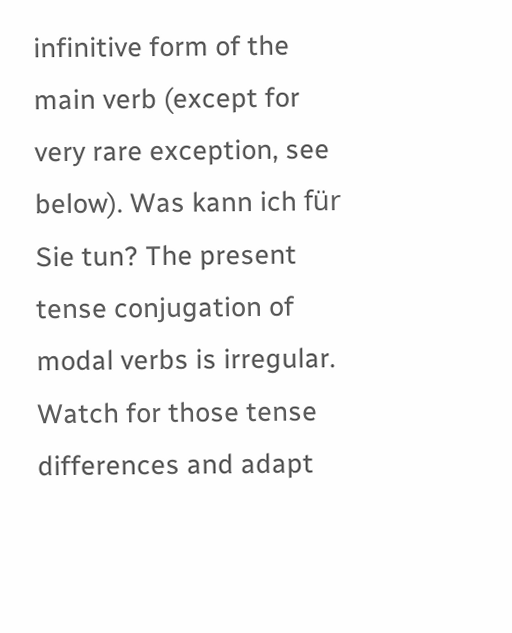infinitive form of the main verb (except for very rare exception, see below). Was kann ich für Sie tun? The present tense conjugation of modal verbs is irregular. Watch for those tense differences and adapt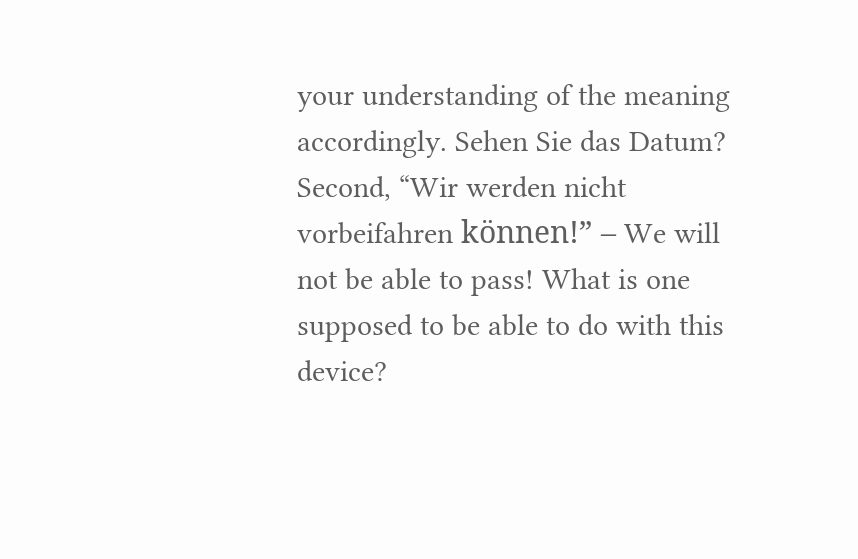your understanding of the meaning accordingly. Sehen Sie das Datum? Second, “Wir werden nicht vorbeifahren können!” – We will not be able to pass! What is one supposed to be able to do with this device?